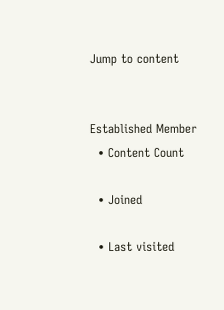Jump to content


Established Member
  • Content Count

  • Joined

  • Last visited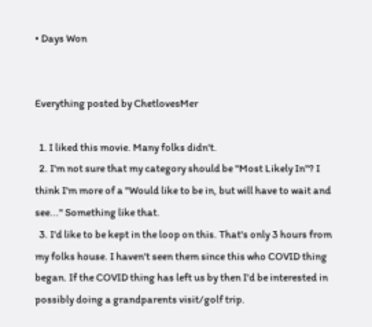• Days Won


Everything posted by ChetlovesMer

  1. I liked this movie. Many folks didn't.
  2. I'm not sure that my category should be "Most Likely In"? I think I'm more of a "Would like to be in, but will have to wait and see..." Something like that.
  3. I'd like to be kept in the loop on this. That's only 3 hours from my folks house. I haven't seen them since this who COVID thing began. If the COVID thing has left us by then I'd be interested in possibly doing a grandparents visit/golf trip.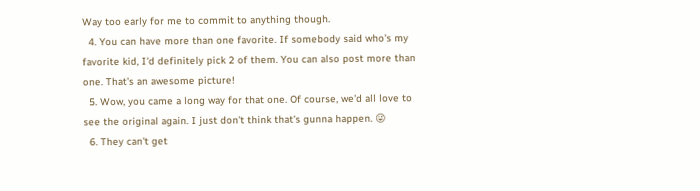Way too early for me to commit to anything though.
  4. You can have more than one favorite. If somebody said who's my favorite kid, I'd definitely pick 2 of them. You can also post more than one. That's an awesome picture!
  5. Wow, you came a long way for that one. Of course, we'd all love to see the original again. I just don't think that's gunna happen. 😜
  6. They can't get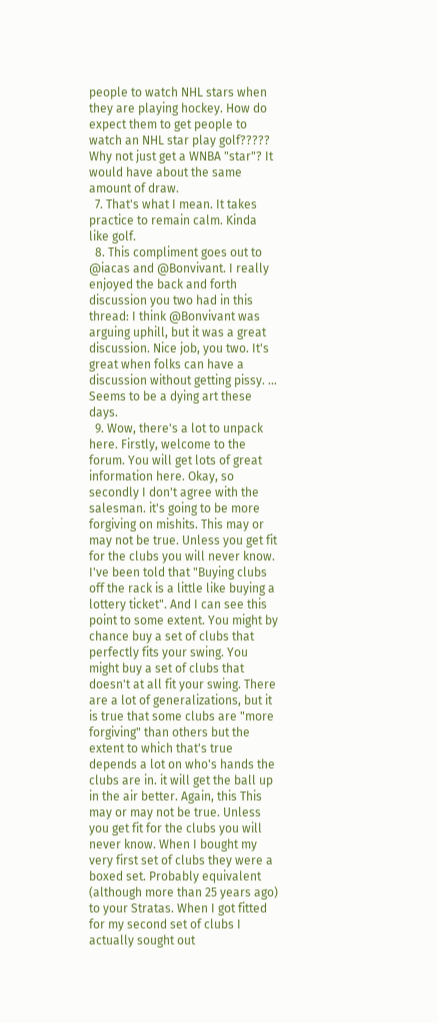people to watch NHL stars when they are playing hockey. How do expect them to get people to watch an NHL star play golf????? Why not just get a WNBA "star"? It would have about the same amount of draw.
  7. That's what I mean. It takes practice to remain calm. Kinda like golf.
  8. This compliment goes out to @iacas and @Bonvivant. I really enjoyed the back and forth discussion you two had in this thread: I think @Bonvivant was arguing uphill, but it was a great discussion. Nice job, you two. It's great when folks can have a discussion without getting pissy. ... Seems to be a dying art these days.
  9. Wow, there's a lot to unpack here. Firstly, welcome to the forum. You will get lots of great information here. Okay, so secondly I don't agree with the salesman. it's going to be more forgiving on mishits. This may or may not be true. Unless you get fit for the clubs you will never know. I've been told that "Buying clubs off the rack is a little like buying a lottery ticket". And I can see this point to some extent. You might by chance buy a set of clubs that perfectly fits your swing. You might buy a set of clubs that doesn't at all fit your swing. There are a lot of generalizations, but it is true that some clubs are "more forgiving" than others but the extent to which that's true depends a lot on who's hands the clubs are in. it will get the ball up in the air better. Again, this This may or may not be true. Unless you get fit for the clubs you will never know. When I bought my very first set of clubs they were a boxed set. Probably equivalent (although more than 25 years ago) to your Stratas. When I got fitted for my second set of clubs I actually sought out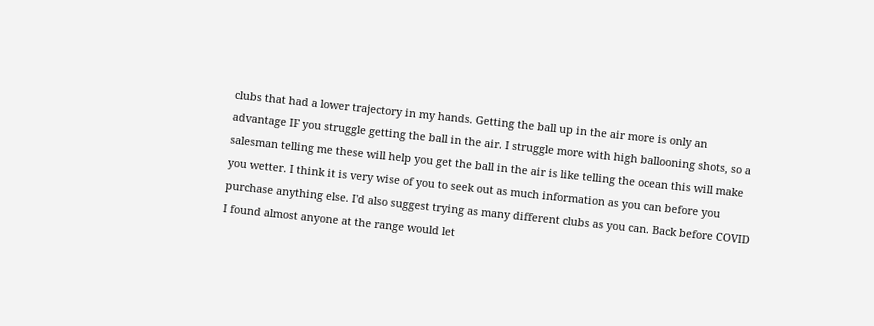clubs that had a lower trajectory in my hands. Getting the ball up in the air more is only an advantage IF you struggle getting the ball in the air. I struggle more with high ballooning shots, so a salesman telling me these will help you get the ball in the air is like telling the ocean this will make you wetter. I think it is very wise of you to seek out as much information as you can before you purchase anything else. I'd also suggest trying as many different clubs as you can. Back before COVID I found almost anyone at the range would let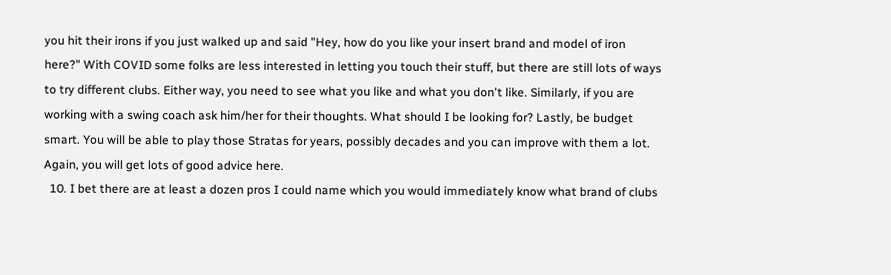you hit their irons if you just walked up and said "Hey, how do you like your insert brand and model of iron here?" With COVID some folks are less interested in letting you touch their stuff, but there are still lots of ways to try different clubs. Either way, you need to see what you like and what you don't like. Similarly, if you are working with a swing coach ask him/her for their thoughts. What should I be looking for? Lastly, be budget smart. You will be able to play those Stratas for years, possibly decades and you can improve with them a lot. Again, you will get lots of good advice here.
  10. I bet there are at least a dozen pros I could name which you would immediately know what brand of clubs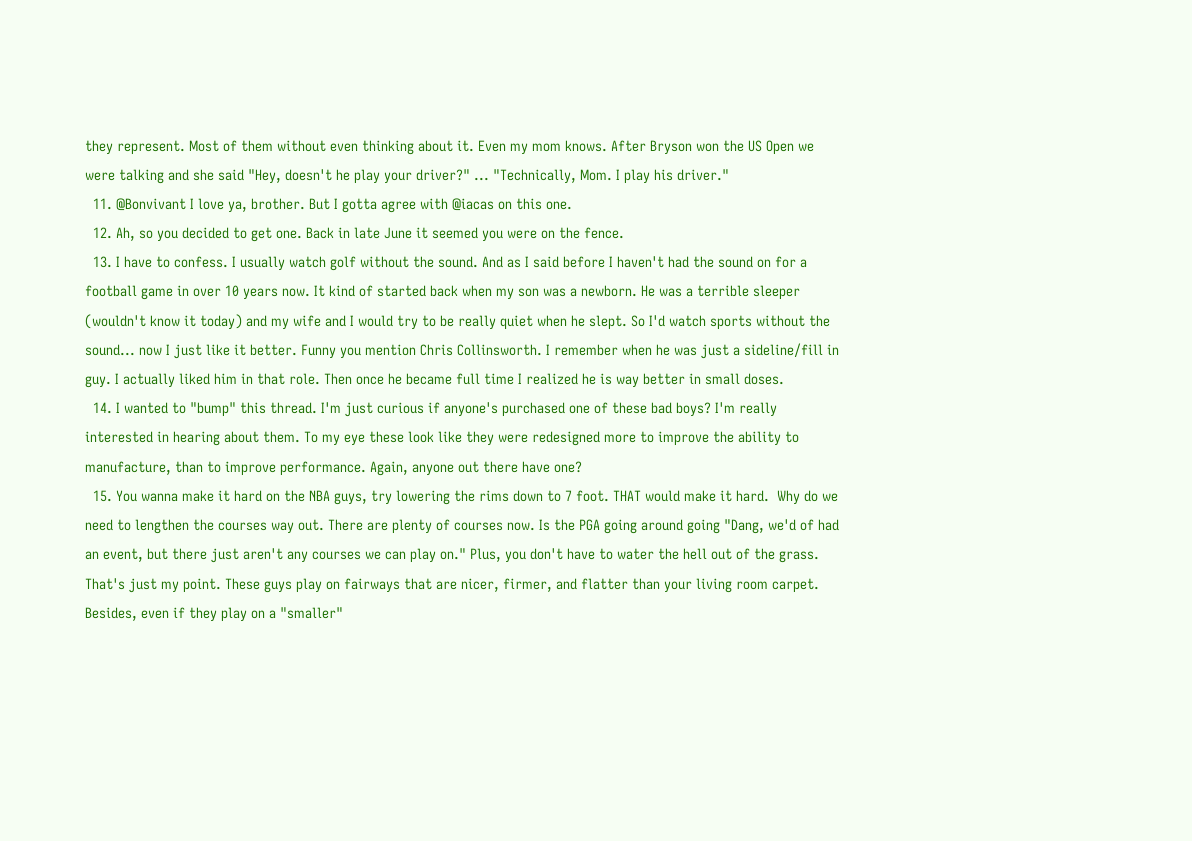they represent. Most of them without even thinking about it. Even my mom knows. After Bryson won the US Open we were talking and she said "Hey, doesn't he play your driver?" ... "Technically, Mom. I play his driver."
  11. @Bonvivant I love ya, brother. But I gotta agree with @iacas on this one.
  12. Ah, so you decided to get one. Back in late June it seemed you were on the fence.
  13. I have to confess. I usually watch golf without the sound. And as I said before I haven't had the sound on for a football game in over 10 years now. It kind of started back when my son was a newborn. He was a terrible sleeper (wouldn't know it today) and my wife and I would try to be really quiet when he slept. So I'd watch sports without the sound... now I just like it better. Funny you mention Chris Collinsworth. I remember when he was just a sideline/fill in guy. I actually liked him in that role. Then once he became full time I realized he is way better in small doses.
  14. I wanted to "bump" this thread. I'm just curious if anyone's purchased one of these bad boys? I'm really interested in hearing about them. To my eye these look like they were redesigned more to improve the ability to manufacture, than to improve performance. Again, anyone out there have one?
  15. You wanna make it hard on the NBA guys, try lowering the rims down to 7 foot. THAT would make it hard.  Why do we need to lengthen the courses way out. There are plenty of courses now. Is the PGA going around going "Dang, we'd of had an event, but there just aren't any courses we can play on." Plus, you don't have to water the hell out of the grass. That's just my point. These guys play on fairways that are nicer, firmer, and flatter than your living room carpet. Besides, even if they play on a "smaller"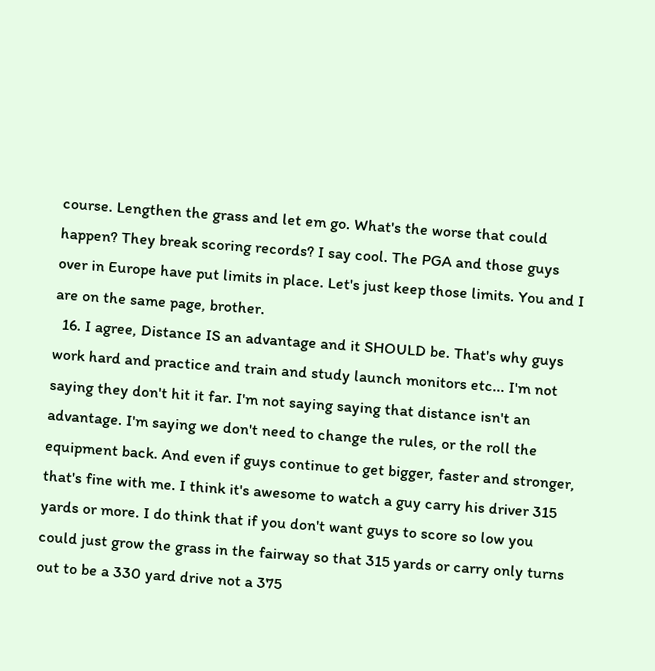course. Lengthen the grass and let em go. What's the worse that could happen? They break scoring records? I say cool. The PGA and those guys over in Europe have put limits in place. Let's just keep those limits. You and I are on the same page, brother.
  16. I agree, Distance IS an advantage and it SHOULD be. That's why guys work hard and practice and train and study launch monitors etc... I'm not saying they don't hit it far. I'm not saying saying that distance isn't an advantage. I'm saying we don't need to change the rules, or the roll the equipment back. And even if guys continue to get bigger, faster and stronger, that's fine with me. I think it's awesome to watch a guy carry his driver 315 yards or more. I do think that if you don't want guys to score so low you could just grow the grass in the fairway so that 315 yards or carry only turns out to be a 330 yard drive not a 375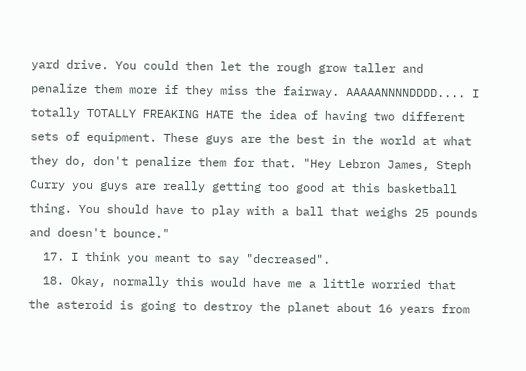yard drive. You could then let the rough grow taller and penalize them more if they miss the fairway. AAAAANNNNDDDD.... I totally TOTALLY FREAKING HATE the idea of having two different sets of equipment. These guys are the best in the world at what they do, don't penalize them for that. "Hey Lebron James, Steph Curry you guys are really getting too good at this basketball thing. You should have to play with a ball that weighs 25 pounds and doesn't bounce."
  17. I think you meant to say "decreased".
  18. Okay, normally this would have me a little worried that the asteroid is going to destroy the planet about 16 years from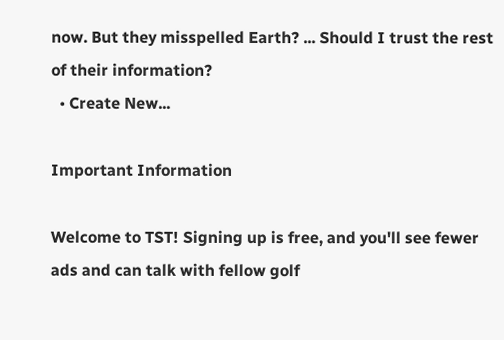now. But they misspelled Earth? ... Should I trust the rest of their information?
  • Create New...

Important Information

Welcome to TST! Signing up is free, and you'll see fewer ads and can talk with fellow golf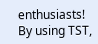enthusiasts! By using TST,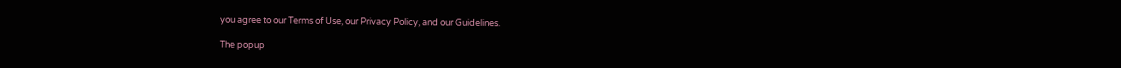you agree to our Terms of Use, our Privacy Policy, and our Guidelines.

The popup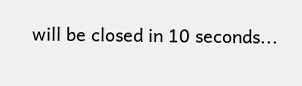will be closed in 10 seconds...